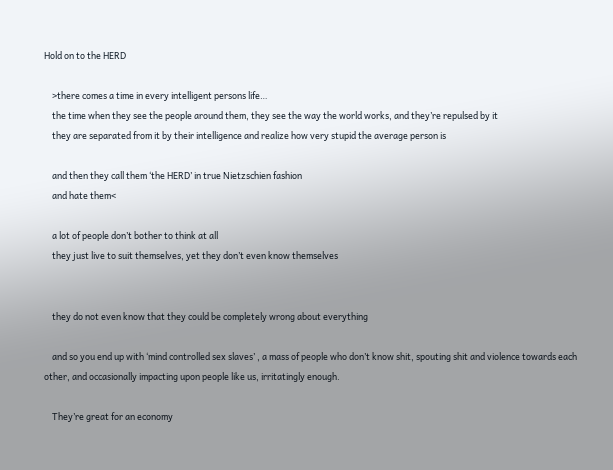Hold on to the HERD

    >there comes a time in every intelligent persons life…
    the time when they see the people around them, they see the way the world works, and they’re repulsed by it
    they are separated from it by their intelligence and realize how very stupid the average person is

    and then they call them ‘the HERD’ in true Nietzschien fashion
    and hate them<

    a lot of people don’t bother to think at all
    they just live to suit themselves, yet they don’t even know themselves


    they do not even know that they could be completely wrong about everything

    and so you end up with ‘mind controlled sex slaves’ , a mass of people who don’t know shit, spouting shit and violence towards each other, and occasionally impacting upon people like us, irritatingly enough.

    They’re great for an economy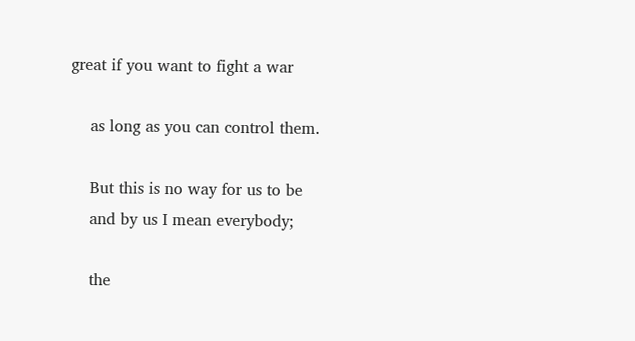great if you want to fight a war

    as long as you can control them.

    But this is no way for us to be
    and by us I mean everybody;

    the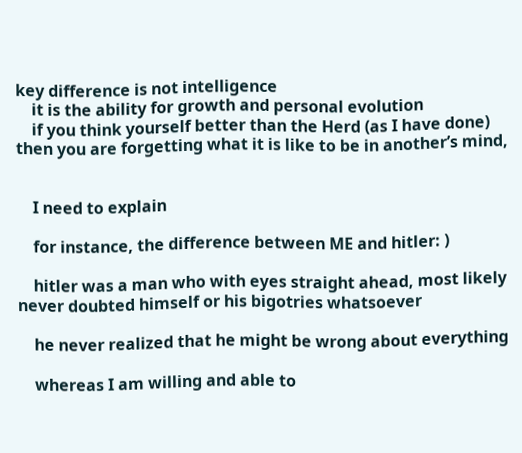key difference is not intelligence
    it is the ability for growth and personal evolution
    if you think yourself better than the Herd (as I have done) then you are forgetting what it is like to be in another’s mind,


    I need to explain

    for instance, the difference between ME and hitler: )

    hitler was a man who with eyes straight ahead, most likely never doubted himself or his bigotries whatsoever

    he never realized that he might be wrong about everything

    whereas I am willing and able to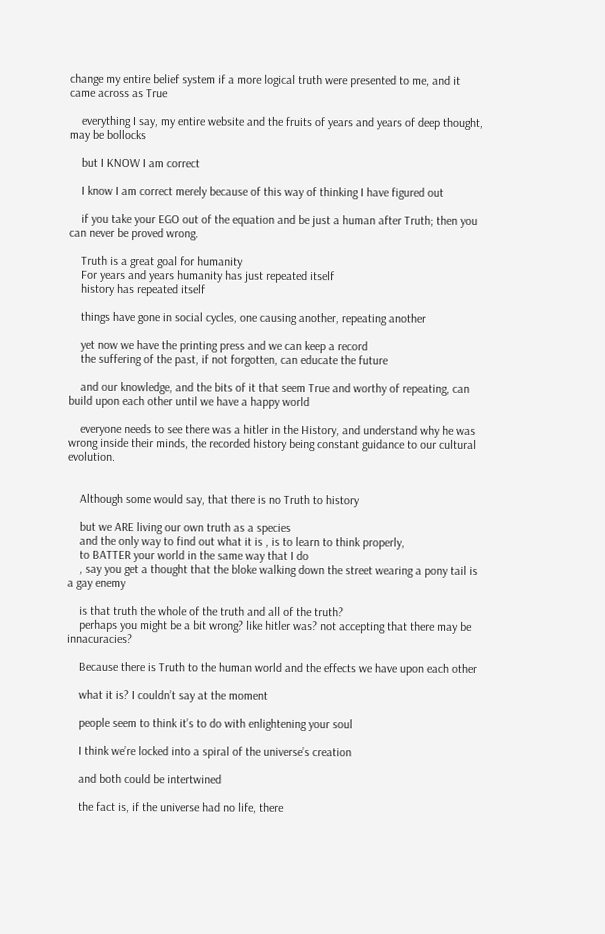change my entire belief system if a more logical truth were presented to me, and it came across as True

    everything I say, my entire website and the fruits of years and years of deep thought, may be bollocks

    but I KNOW I am correct

    I know I am correct merely because of this way of thinking I have figured out

    if you take your EGO out of the equation and be just a human after Truth; then you can never be proved wrong.

    Truth is a great goal for humanity
    For years and years humanity has just repeated itself
    history has repeated itself

    things have gone in social cycles, one causing another, repeating another

    yet now we have the printing press and we can keep a record
    the suffering of the past, if not forgotten, can educate the future

    and our knowledge, and the bits of it that seem True and worthy of repeating, can build upon each other until we have a happy world

    everyone needs to see there was a hitler in the History, and understand why he was wrong inside their minds, the recorded history being constant guidance to our cultural evolution.


    Although some would say, that there is no Truth to history

    but we ARE living our own truth as a species
    and the only way to find out what it is , is to learn to think properly,
    to BATTER your world in the same way that I do
    , say you get a thought that the bloke walking down the street wearing a pony tail is a gay enemy

    is that truth the whole of the truth and all of the truth?
    perhaps you might be a bit wrong? like hitler was? not accepting that there may be innacuracies?

    Because there is Truth to the human world and the effects we have upon each other

    what it is? I couldn’t say at the moment

    people seem to think it’s to do with enlightening your soul

    I think we’re locked into a spiral of the universe’s creation

    and both could be intertwined

    the fact is, if the universe had no life, there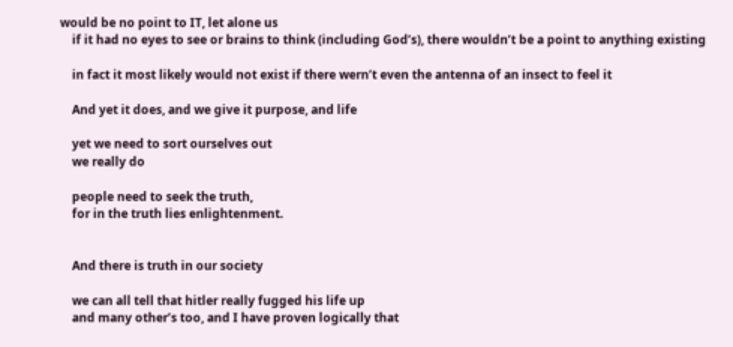would be no point to IT, let alone us
    if it had no eyes to see or brains to think (including God’s), there wouldn’t be a point to anything existing

    in fact it most likely would not exist if there wern’t even the antenna of an insect to feel it

    And yet it does, and we give it purpose, and life

    yet we need to sort ourselves out
    we really do

    people need to seek the truth,
    for in the truth lies enlightenment.


    And there is truth in our society

    we can all tell that hitler really fugged his life up
    and many other’s too, and I have proven logically that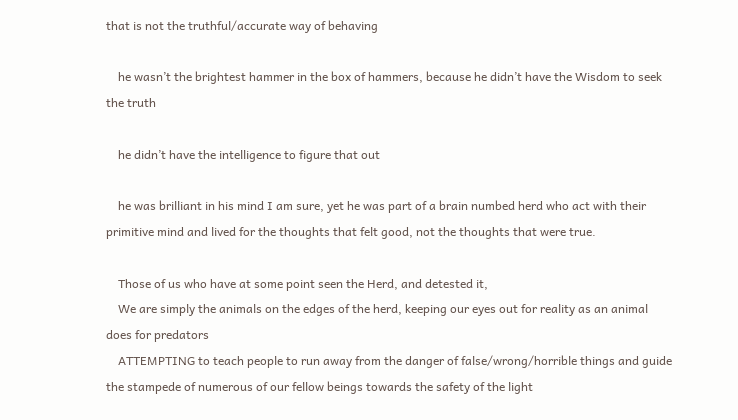that is not the truthful/accurate way of behaving

    he wasn’t the brightest hammer in the box of hammers, because he didn’t have the Wisdom to seek the truth

    he didn’t have the intelligence to figure that out

    he was brilliant in his mind I am sure, yet he was part of a brain numbed herd who act with their primitive mind and lived for the thoughts that felt good, not the thoughts that were true.

    Those of us who have at some point seen the Herd, and detested it,
    We are simply the animals on the edges of the herd, keeping our eyes out for reality as an animal does for predators
    ATTEMPTING to teach people to run away from the danger of false/wrong/horrible things and guide the stampede of numerous of our fellow beings towards the safety of the light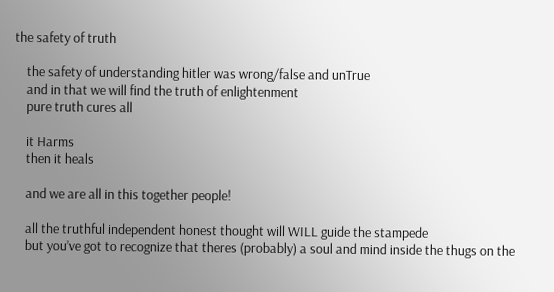the safety of truth

    the safety of understanding hitler was wrong/false and unTrue
    and in that we will find the truth of enlightenment
    pure truth cures all

    it Harms
    then it heals

    and we are all in this together people!

    all the truthful independent honest thought will WILL guide the stampede
    but you’ve got to recognize that theres (probably) a soul and mind inside the thugs on the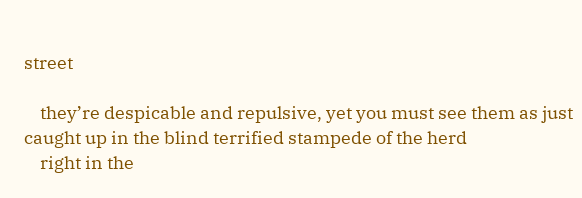street

    they’re despicable and repulsive, yet you must see them as just caught up in the blind terrified stampede of the herd
    right in the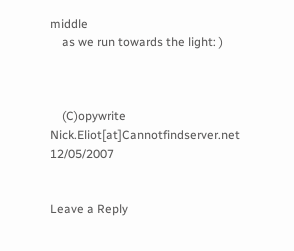middle
    as we run towards the light: )



    (C)opywrite Nick.Eliot[at]Cannotfindserver.net 12/05/2007


Leave a Reply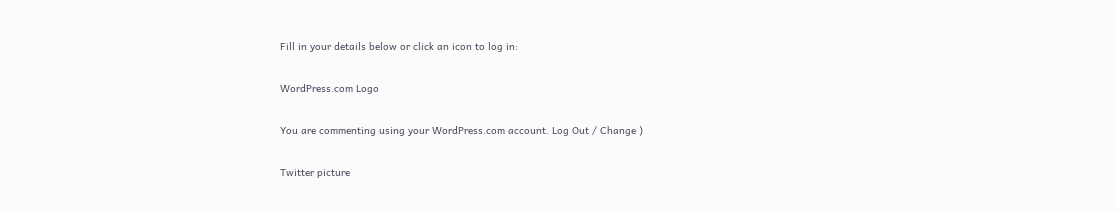Fill in your details below or click an icon to log in:

WordPress.com Logo

You are commenting using your WordPress.com account. Log Out / Change )

Twitter picture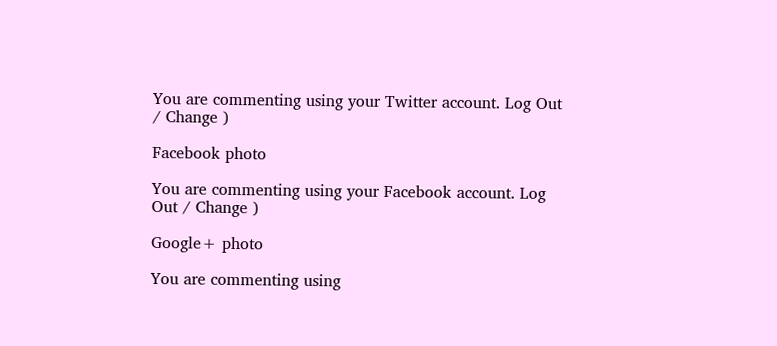You are commenting using your Twitter account. Log Out / Change )

Facebook photo

You are commenting using your Facebook account. Log Out / Change )

Google+ photo

You are commenting using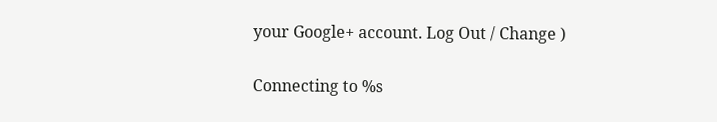your Google+ account. Log Out / Change )

Connecting to %s